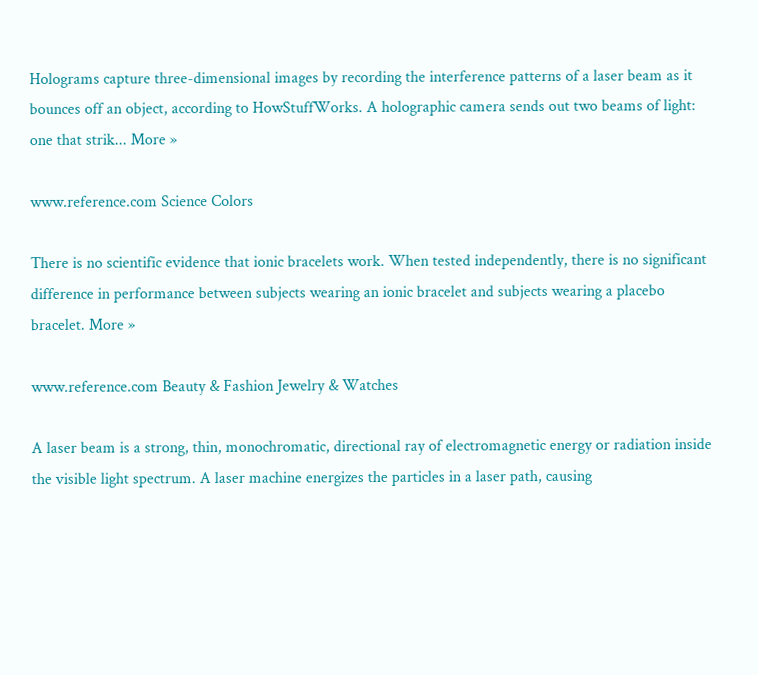Holograms capture three-dimensional images by recording the interference patterns of a laser beam as it bounces off an object, according to HowStuffWorks. A holographic camera sends out two beams of light: one that strik... More »

www.reference.com Science Colors

There is no scientific evidence that ionic bracelets work. When tested independently, there is no significant difference in performance between subjects wearing an ionic bracelet and subjects wearing a placebo bracelet. More »

www.reference.com Beauty & Fashion Jewelry & Watches

A laser beam is a strong, thin, monochromatic, directional ray of electromagnetic energy or radiation inside the visible light spectrum. A laser machine energizes the particles in a laser path, causing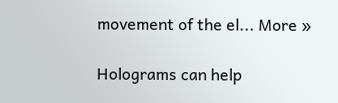movement of the el... More »

Holograms can help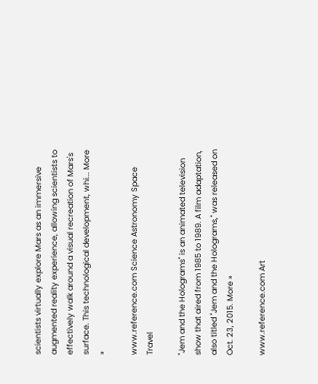scientists virtually explore Mars as an immersive augmented reality experience, allowing scientists to effectively walk around a visual recreation of Mars's surface. This technological development, whi... More »

www.reference.com Science Astronomy Space Travel

"Jem and the Holograms" is an animated television show that aired from 1985 to 1989. A film adaptation, also titled "Jem and the Holograms," was released on Oct. 23, 2015. More »

www.reference.com Art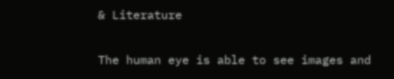& Literature

The human eye is able to see images and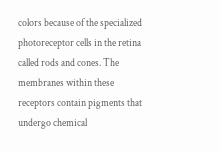colors because of the specialized photoreceptor cells in the retina called rods and cones. The membranes within these receptors contain pigments that undergo chemical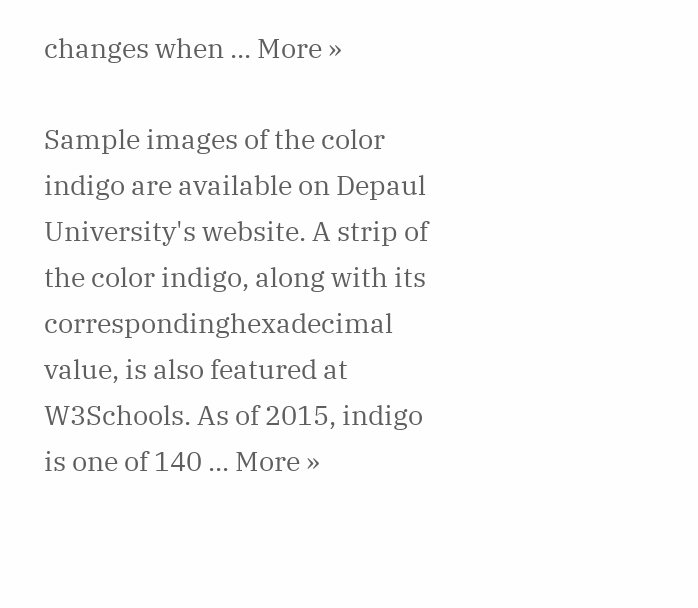changes when ... More »

Sample images of the color indigo are available on Depaul University's website. A strip of the color indigo, along with its correspondinghexadecimal value, is also featured at W3Schools. As of 2015, indigo is one of 140 ... More »